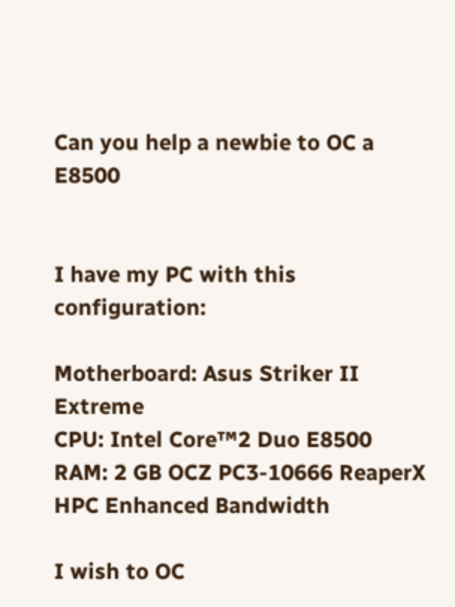Can you help a newbie to OC a E8500


I have my PC with this configuration:

Motherboard: Asus Striker II Extreme
CPU: Intel Core™2 Duo E8500
RAM: 2 GB OCZ PC3-10666 ReaperX HPC Enhanced Bandwidth

I wish to OC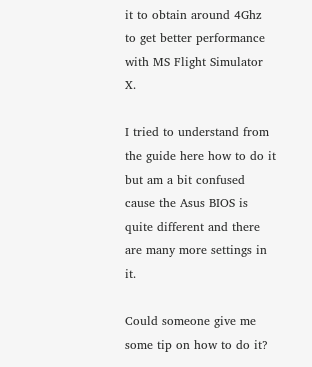it to obtain around 4Ghz to get better performance with MS Flight Simulator X.

I tried to understand from the guide here how to do it but am a bit confused cause the Asus BIOS is quite different and there are many more settings in it.

Could someone give me some tip on how to do it?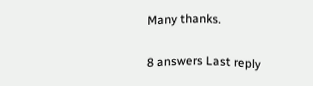Many thanks.

8 answers Last reply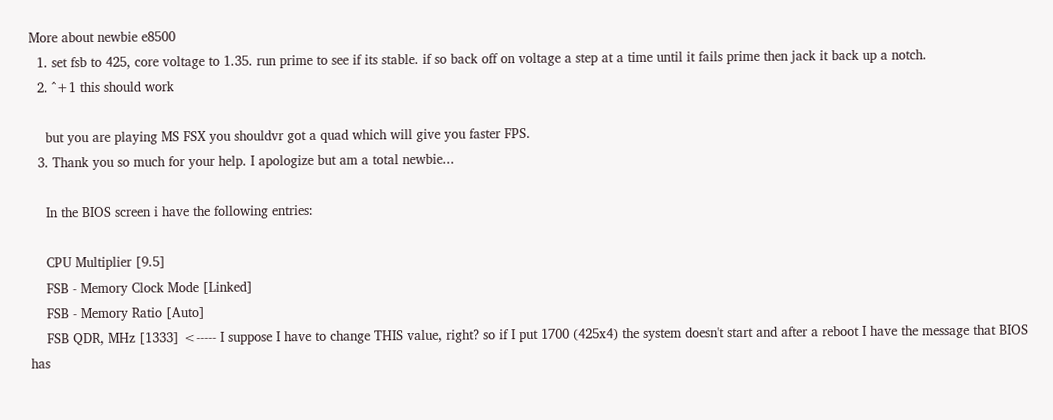More about newbie e8500
  1. set fsb to 425, core voltage to 1.35. run prime to see if its stable. if so back off on voltage a step at a time until it fails prime then jack it back up a notch.
  2. ^+1 this should work

    but you are playing MS FSX you shouldvr got a quad which will give you faster FPS.
  3. Thank you so much for your help. I apologize but am a total newbie...

    In the BIOS screen i have the following entries:

    CPU Multiplier [9.5]
    FSB - Memory Clock Mode [Linked]
    FSB - Memory Ratio [Auto]
    FSB QDR, MHz [1333] <----- I suppose I have to change THIS value, right? so if I put 1700 (425x4) the system doesn't start and after a reboot I have the message that BIOS has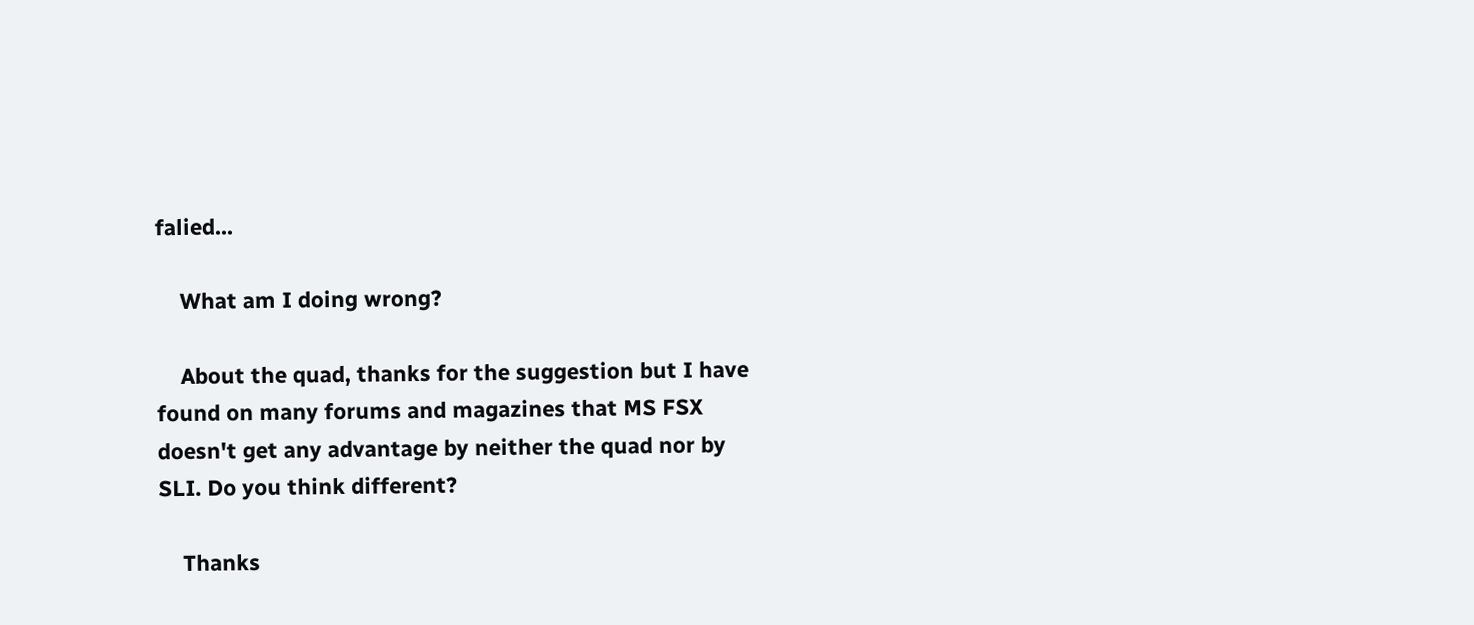falied...

    What am I doing wrong?

    About the quad, thanks for the suggestion but I have found on many forums and magazines that MS FSX doesn't get any advantage by neither the quad nor by SLI. Do you think different?

    Thanks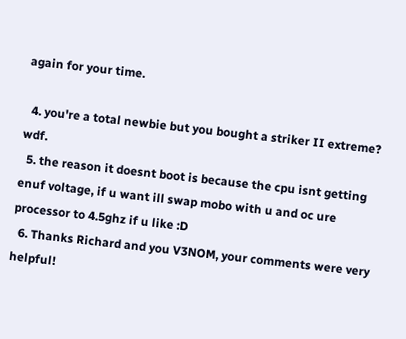again for your time.

  4. you're a total newbie but you bought a striker II extreme? wdf.
  5. the reason it doesnt boot is because the cpu isnt getting enuf voltage, if u want ill swap mobo with u and oc ure processor to 4.5ghz if u like :D
  6. Thanks Richard and you V3NOM, your comments were very helpful!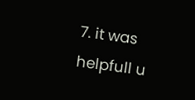7. it was helpfull u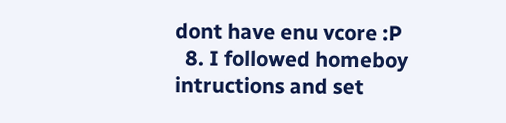dont have enu vcore :P
  8. I followed homeboy intructions and set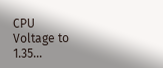CPU Voltage to 1.35...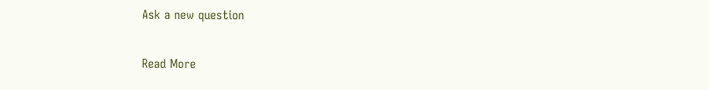Ask a new question

Read More